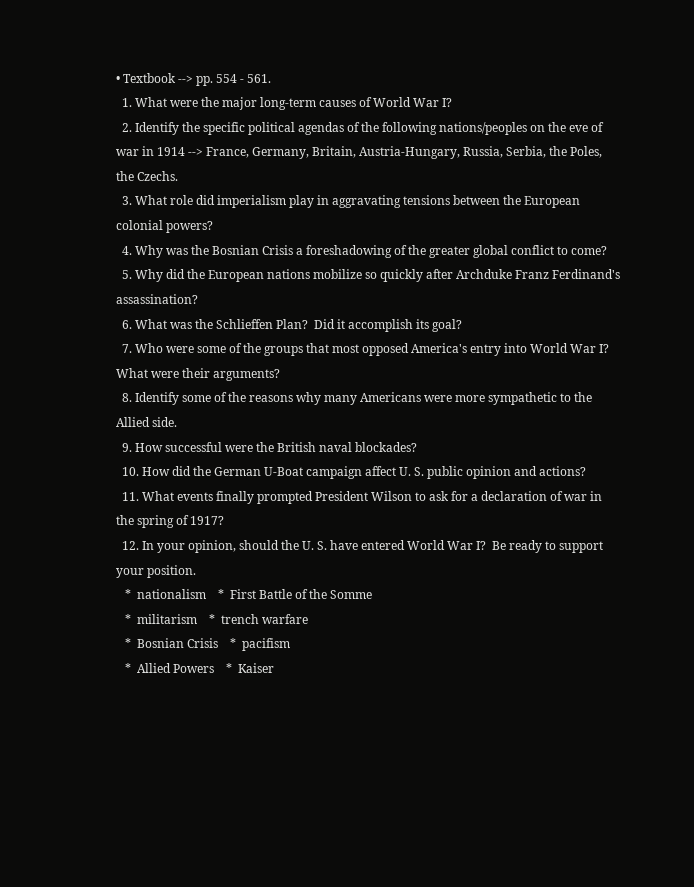• Textbook --> pp. 554 - 561.
  1. What were the major long-term causes of World War I?
  2. Identify the specific political agendas of the following nations/peoples on the eve of war in 1914 --> France, Germany, Britain, Austria-Hungary, Russia, Serbia, the Poles, the Czechs.
  3. What role did imperialism play in aggravating tensions between the European colonial powers?
  4. Why was the Bosnian Crisis a foreshadowing of the greater global conflict to come?
  5. Why did the European nations mobilize so quickly after Archduke Franz Ferdinand's assassination?
  6. What was the Schlieffen Plan?  Did it accomplish its goal?
  7. Who were some of the groups that most opposed America's entry into World War I?  What were their arguments?
  8. Identify some of the reasons why many Americans were more sympathetic to the Allied side.
  9. How successful were the British naval blockades?
  10. How did the German U-Boat campaign affect U. S. public opinion and actions?
  11. What events finally prompted President Wilson to ask for a declaration of war in the spring of 1917?
  12. In your opinion, should the U. S. have entered World War I?  Be ready to support your position.
   *  nationalism    *  First Battle of the Somme
   *  militarism    *  trench warfare
   *  Bosnian Crisis    *  pacifism
   *  Allied Powers    *  Kaiser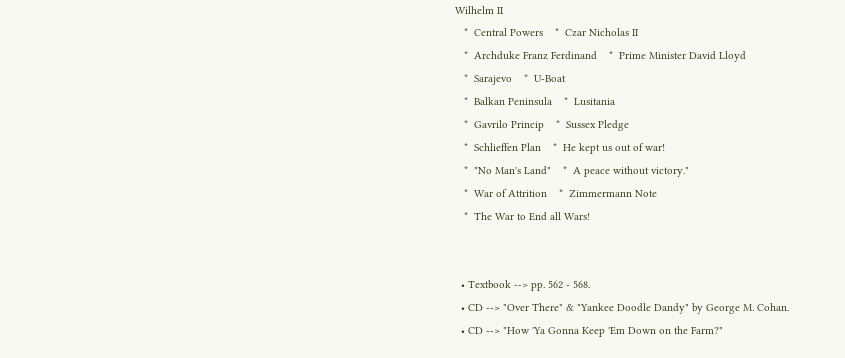Wilhelm II
   *  Central Powers    *  Czar Nicholas II
   *  Archduke Franz Ferdinand    *  Prime Minister David Lloyd
   *  Sarajevo    *  U-Boat
   *  Balkan Peninsula    *  Lusitania
   *  Gavrilo Princip    *  Sussex Pledge
   *  Schlieffen Plan    *  He kept us out of war!
   *  "No Man's Land"    *  A peace without victory."
   *  War of Attrition    *  Zimmermann Note
   *  The War to End all Wars!


  • Textbook --> pp. 562 - 568.
  • CD --> "Over There" & "Yankee Doodle Dandy" by George M. Cohan.
  • CD --> "How 'Ya Gonna Keep 'Em Down on the Farm?"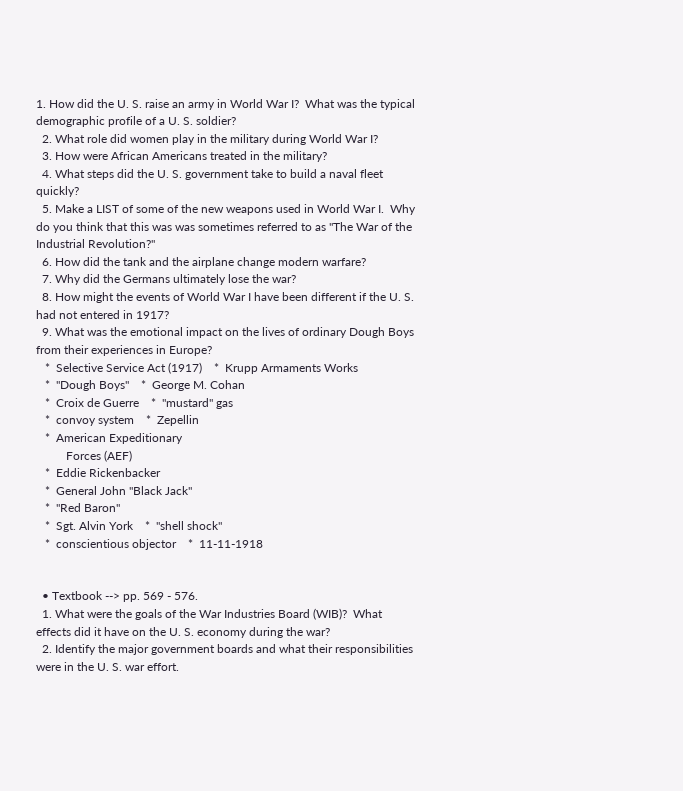1. How did the U. S. raise an army in World War I?  What was the typical demographic profile of a U. S. soldier?
  2. What role did women play in the military during World War I?
  3. How were African Americans treated in the military?
  4. What steps did the U. S. government take to build a naval fleet quickly?
  5. Make a LIST of some of the new weapons used in World War I.  Why do you think that this was was sometimes referred to as "The War of the Industrial Revolution?"
  6. How did the tank and the airplane change modern warfare?
  7. Why did the Germans ultimately lose the war?
  8. How might the events of World War I have been different if the U. S. had not entered in 1917?
  9. What was the emotional impact on the lives of ordinary Dough Boys from their experiences in Europe?
   *  Selective Service Act (1917)    *  Krupp Armaments Works
   *  "Dough Boys"    *  George M. Cohan
   *  Croix de Guerre    *  "mustard" gas
   *  convoy system    *  Zepellin
   *  American Expeditionary
          Forces (AEF)
   *  Eddie Rickenbacker
   *  General John "Black Jack"
   *  "Red Baron"
   *  Sgt. Alvin York    *  "shell shock"
   *  conscientious objector    *  11-11-1918


  • Textbook --> pp. 569 - 576.
  1. What were the goals of the War Industries Board (WIB)?  What effects did it have on the U. S. economy during the war?
  2. Identify the major government boards and what their responsibilities were in the U. S. war effort.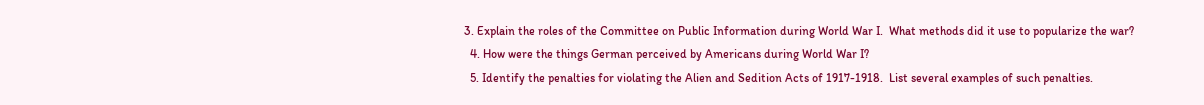3. Explain the roles of the Committee on Public Information during World War I.  What methods did it use to popularize the war?
  4. How were the things German perceived by Americans during World War I?
  5. Identify the penalties for violating the Alien and Sedition Acts of 1917-1918.  List several examples of such penalties.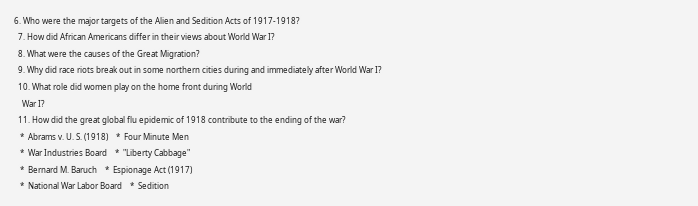6. Who were the major targets of the Alien and Sedition Acts of 1917-1918?
  7. How did African Americans differ in their views about World War I?
  8. What were the causes of the Great Migration?
  9. Why did race riots break out in some northern cities during and immediately after World War I?
  10. What role did women play on the home front during World
    War I?
  11. How did the great global flu epidemic of 1918 contribute to the ending of the war?
   *  Abrams v. U. S. (1918)    *  Four Minute Men
   *  War Industries Board    *  "Liberty Cabbage"
   *  Bernard M. Baruch    *  Espionage Act (1917)
   *  National War Labor Board    *  Sedition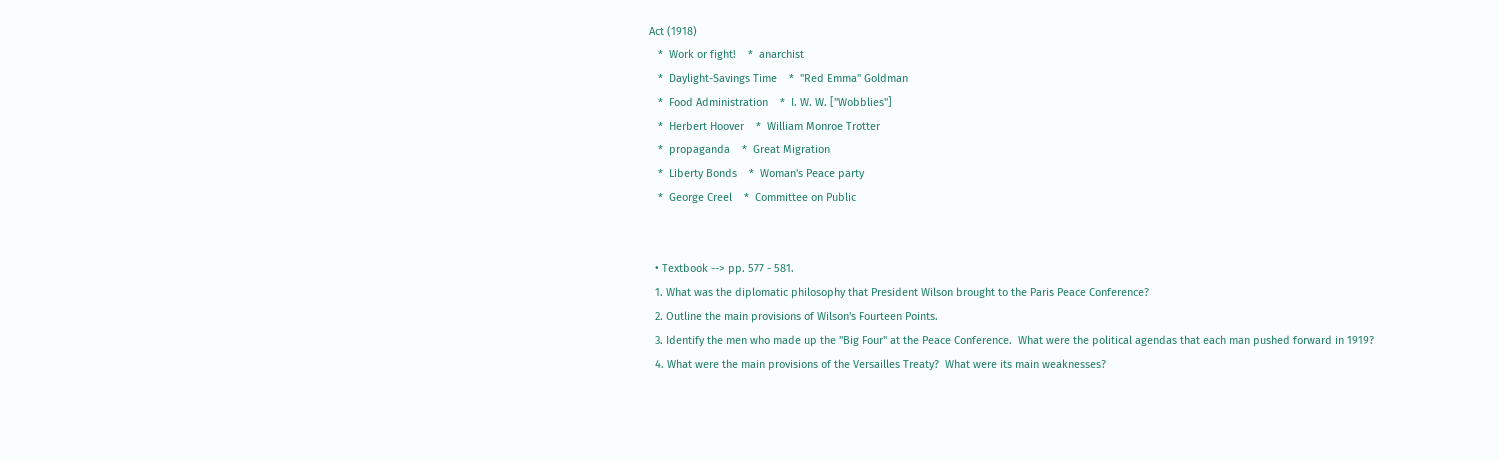Act (1918)
   *  Work or fight!    *  anarchist
   *  Daylight-Savings Time    *  "Red Emma" Goldman
   *  Food Administration    *  I. W. W. ["Wobblies"]
   *  Herbert Hoover    *  William Monroe Trotter
   *  propaganda    *  Great Migration
   *  Liberty Bonds    *  Woman's Peace party
   *  George Creel    *  Committee on Public


  • Textbook --> pp. 577 - 581.
  1. What was the diplomatic philosophy that President Wilson brought to the Paris Peace Conference?
  2. Outline the main provisions of Wilson's Fourteen Points.
  3. Identify the men who made up the "Big Four" at the Peace Conference.  What were the political agendas that each man pushed forward in 1919?
  4. What were the main provisions of the Versailles Treaty?  What were its main weaknesses?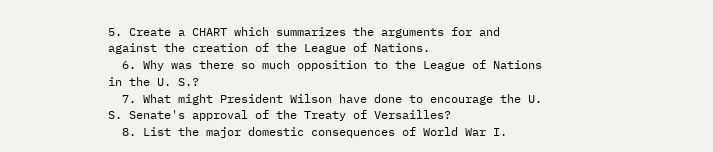5. Create a CHART which summarizes the arguments for and against the creation of the League of Nations.
  6. Why was there so much opposition to the League of Nations in the U. S.?
  7. What might President Wilson have done to encourage the U. S. Senate's approval of the Treaty of Versailles?
  8. List the major domestic consequences of World War I.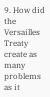9. How did the Versailles Treaty create as many problems as it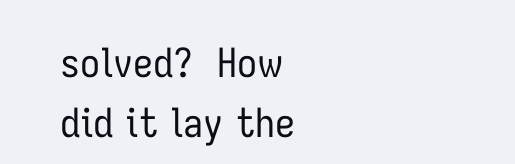solved?  How did it lay the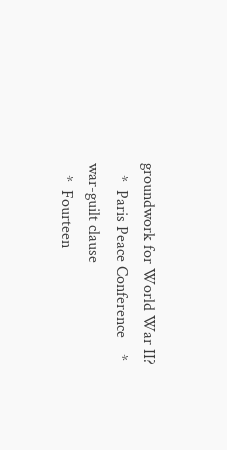groundwork for World War II?
   *  Paris Peace Conference    *  war-guilt clause
   *  Fourteen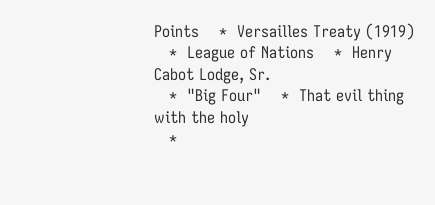Points    *  Versailles Treaty (1919)
   *  League of Nations    *  Henry Cabot Lodge, Sr.
   *  "Big Four"    *  That evil thing with the holy
   *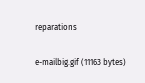reparations

e-mailbig.gif (11163 bytes)